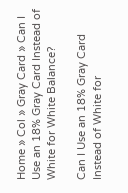Home » Col » Gray Card » Can I Use an 18% Gray Card Instead of White for White Balance?

Can I Use an 18% Gray Card Instead of White for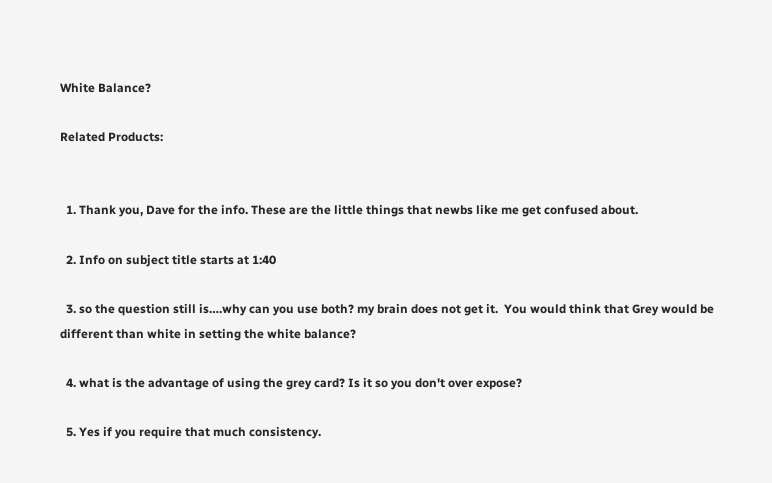White Balance?

Related Products:


  1. Thank you, Dave for the info. These are the little things that newbs like me get confused about.

  2. Info on subject title starts at 1:40

  3. so the question still is….why can you use both? my brain does not get it.  You would think that Grey would be different than white in setting the white balance?

  4. what is the advantage of using the grey card? Is it so you don't over expose?

  5. Yes if you require that much consistency.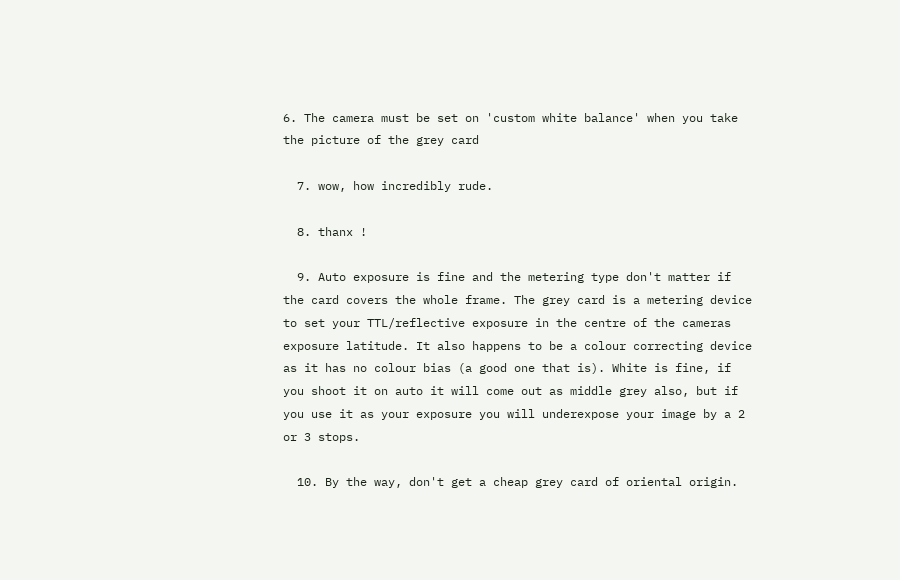6. The camera must be set on 'custom white balance' when you take the picture of the grey card

  7. wow, how incredibly rude.

  8. thanx !

  9. Auto exposure is fine and the metering type don't matter if the card covers the whole frame. The grey card is a metering device to set your TTL/reflective exposure in the centre of the cameras exposure latitude. It also happens to be a colour correcting device as it has no colour bias (a good one that is). White is fine, if you shoot it on auto it will come out as middle grey also, but if you use it as your exposure you will underexpose your image by a 2 or 3 stops.

  10. By the way, don't get a cheap grey card of oriental origin.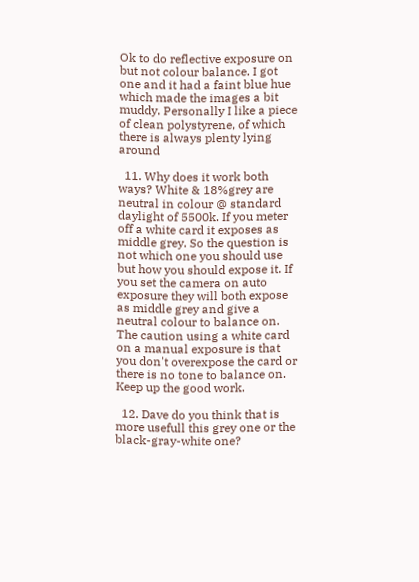Ok to do reflective exposure on but not colour balance. I got one and it had a faint blue hue which made the images a bit muddy. Personally I like a piece of clean polystyrene, of which there is always plenty lying around

  11. Why does it work both ways? White & 18%grey are neutral in colour @ standard daylight of 5500k. If you meter off a white card it exposes as middle grey. So the question is not which one you should use but how you should expose it. If you set the camera on auto exposure they will both expose as middle grey and give a neutral colour to balance on. The caution using a white card on a manual exposure is that you don't overexpose the card or there is no tone to balance on. Keep up the good work.

  12. Dave do you think that is more usefull this grey one or the black-gray-white one?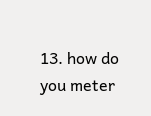13. how do you meter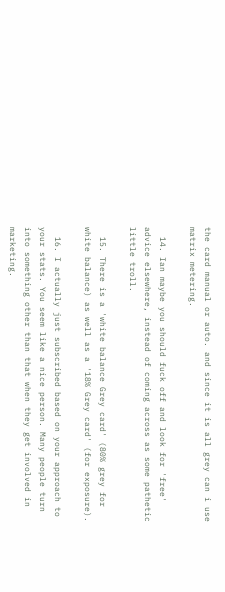the card manual or auto. and since it is all grey can i use matrix metering.

  14. Ian maybe you should fuck off and look for 'free' advice elsewhere, instead of coming across as some pathetic little troll.

  15. There is a 'white balance Grey card' (80% grey for white balance) as well as a '18% Grey card' (for exposure).

  16. I actually just subscribed based on your approach to your stats. You seem like a nice person. Many people turn into something other than that when they get involved in marketing.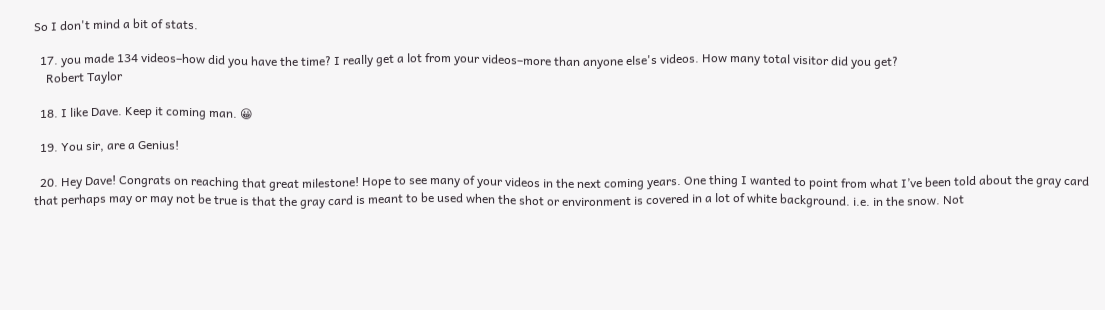So I don't mind a bit of stats.

  17. you made 134 videos–how did you have the time? I really get a lot from your videos–more than anyone else's videos. How many total visitor did you get?
    Robert Taylor

  18. I like Dave. Keep it coming man. 😀

  19. You sir, are a Genius!

  20. Hey Dave! Congrats on reaching that great milestone! Hope to see many of your videos in the next coming years. One thing I wanted to point from what I’ve been told about the gray card that perhaps may or may not be true is that the gray card is meant to be used when the shot or environment is covered in a lot of white background. i.e. in the snow. Not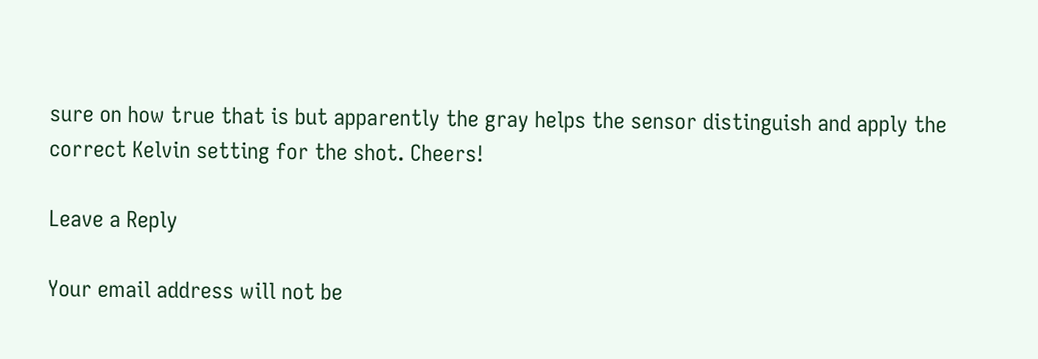sure on how true that is but apparently the gray helps the sensor distinguish and apply the correct Kelvin setting for the shot. Cheers!

Leave a Reply

Your email address will not be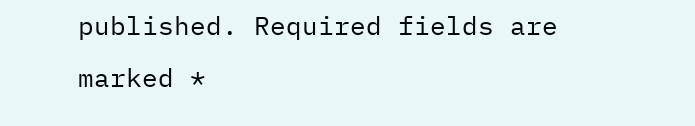published. Required fields are marked *